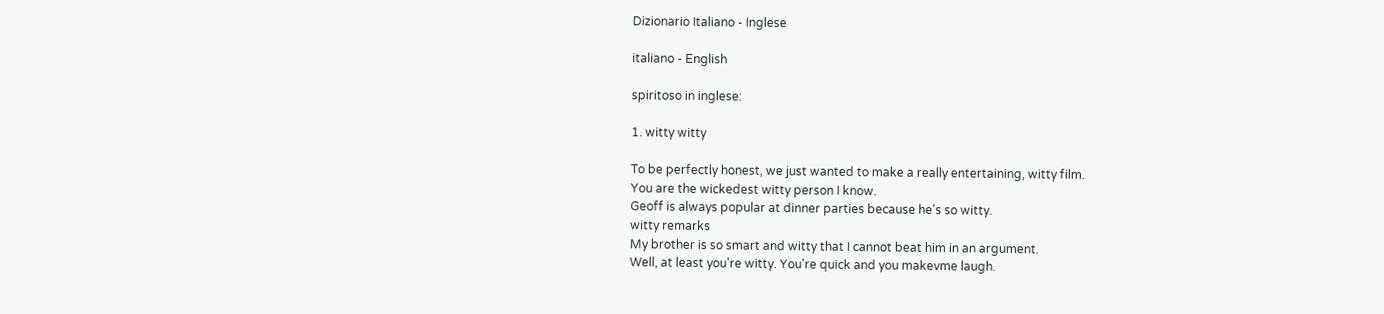Dizionario Italiano - Inglese

italiano - English

spiritoso in inglese:

1. witty witty

To be perfectly honest, we just wanted to make a really entertaining, witty film.
You are the wickedest witty person I know.
Geoff is always popular at dinner parties because he's so witty.
witty remarks
My brother is so smart and witty that I cannot beat him in an argument.
Well, at least you're witty. You're quick and you makevme laugh.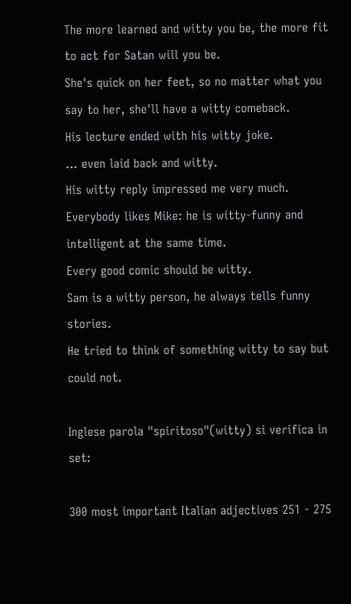The more learned and witty you be, the more fit to act for Satan will you be.
She's quick on her feet, so no matter what you say to her, she'll have a witty comeback.
His lecture ended with his witty joke.
... even laid back and witty.
His witty reply impressed me very much.
Everybody likes Mike: he is witty-funny and intelligent at the same time.
Every good comic should be witty.
Sam is a witty person, he always tells funny stories.
He tried to think of something witty to say but could not.

Inglese parola "spiritoso"(witty) si verifica in set:

300 most important Italian adjectives 251 - 275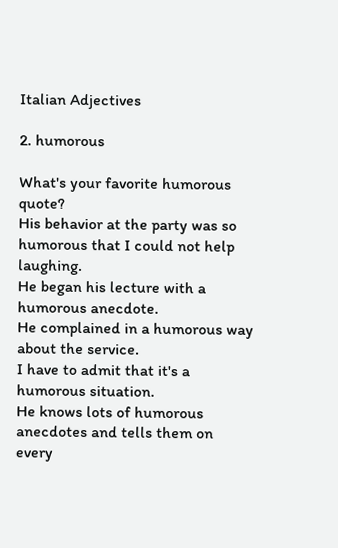Italian Adjectives

2. humorous

What's your favorite humorous quote?
His behavior at the party was so humorous that I could not help laughing.
He began his lecture with a humorous anecdote.
He complained in a humorous way about the service.
I have to admit that it's a humorous situation.
He knows lots of humorous anecdotes and tells them on every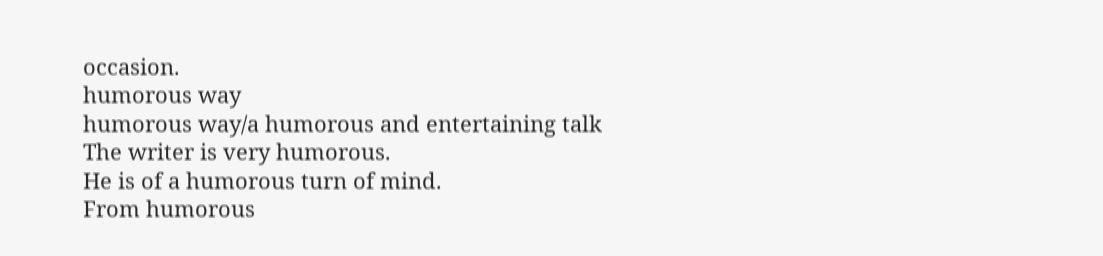occasion.
humorous way
humorous way/a humorous and entertaining talk
The writer is very humorous.
He is of a humorous turn of mind.
From humorous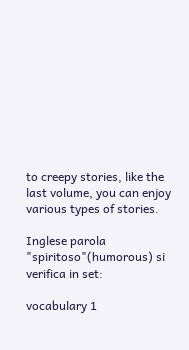to creepy stories, like the last volume, you can enjoy various types of stories.

Inglese parola "spiritoso"(humorous) si verifica in set:

vocabulary 1